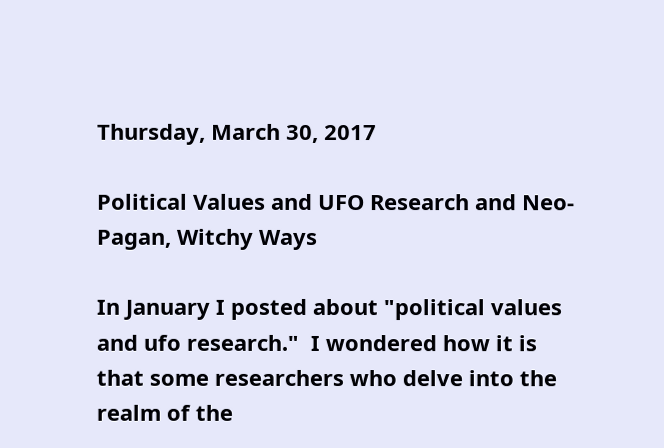Thursday, March 30, 2017

Political Values and UFO Research and Neo- Pagan, Witchy Ways

In January I posted about "political values and ufo research."  I wondered how it is that some researchers who delve into the realm of the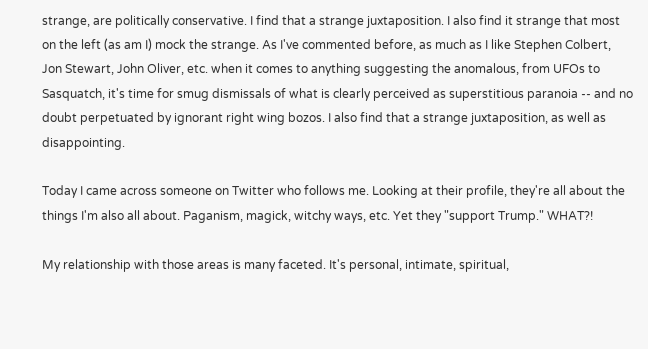strange, are politically conservative. I find that a strange juxtaposition. I also find it strange that most on the left (as am I) mock the strange. As I've commented before, as much as I like Stephen Colbert, Jon Stewart, John Oliver, etc. when it comes to anything suggesting the anomalous, from UFOs to Sasquatch, it's time for smug dismissals of what is clearly perceived as superstitious paranoia -- and no doubt perpetuated by ignorant right wing bozos. I also find that a strange juxtaposition, as well as disappointing.

Today I came across someone on Twitter who follows me. Looking at their profile, they're all about the things I'm also all about. Paganism, magick, witchy ways, etc. Yet they "support Trump." WHAT?!

My relationship with those areas is many faceted. It's personal, intimate, spiritual,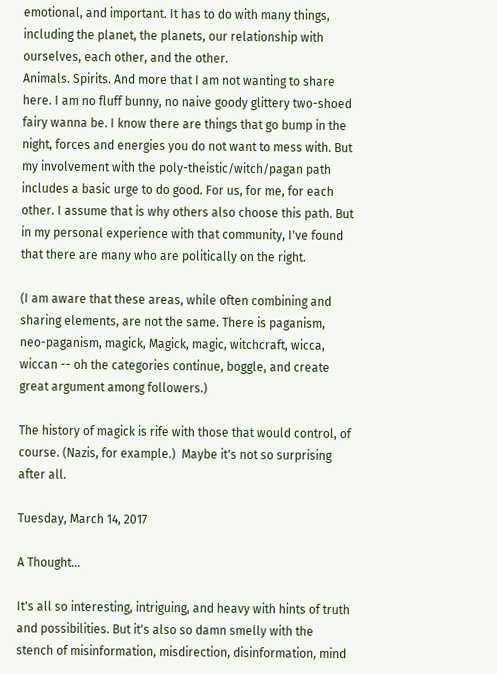emotional, and important. It has to do with many things, including the planet, the planets, our relationship with ourselves, each other, and the other.
Animals. Spirits. And more that I am not wanting to share here. I am no fluff bunny, no naive goody glittery two-shoed fairy wanna be. I know there are things that go bump in the night, forces and energies you do not want to mess with. But my involvement with the poly-theistic/witch/pagan path includes a basic urge to do good. For us, for me, for each other. I assume that is why others also choose this path. But in my personal experience with that community, I've found that there are many who are politically on the right.

(I am aware that these areas, while often combining and sharing elements, are not the same. There is paganism, neo-paganism, magick, Magick, magic, witchcraft, wicca, wiccan -- oh the categories continue, boggle, and create great argument among followers.)

The history of magick is rife with those that would control, of course. (Nazis, for example.)  Maybe it's not so surprising after all.

Tuesday, March 14, 2017

A Thought...

It's all so interesting, intriguing, and heavy with hints of truth and possibilities. But it's also so damn smelly with the stench of misinformation, misdirection, disinformation, mind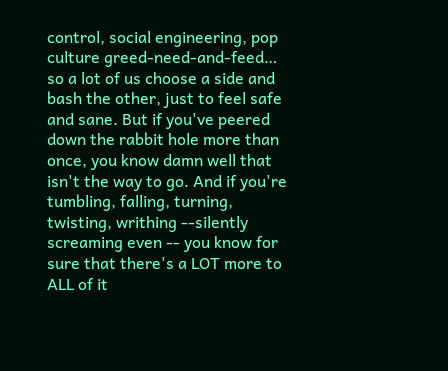control, social engineering, pop culture greed-need-and-feed… so a lot of us choose a side and bash the other, just to feel safe and sane. But if you've peered down the rabbit hole more than once, you know damn well that isn't the way to go. And if you're tumbling, falling, turning, twisting, writhing --silently screaming even -- you know for sure that there's a LOT more to ALL of it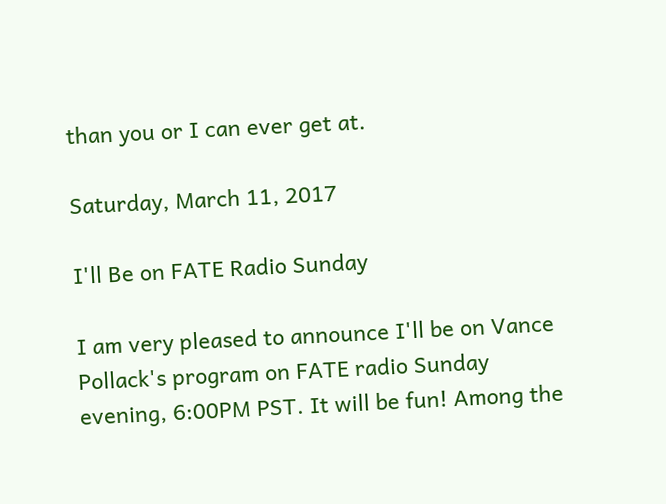than you or I can ever get at.

Saturday, March 11, 2017

I'll Be on FATE Radio Sunday

I am very pleased to announce I'll be on Vance Pollack's program on FATE radio Sunday evening, 6:00PM PST. It will be fun! Among the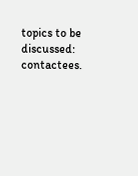topics to be discussed: contactees.